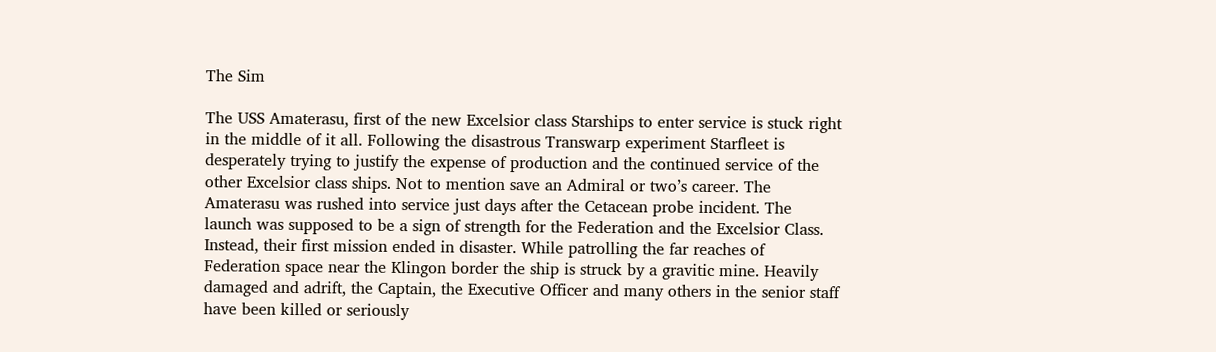The Sim

The USS Amaterasu, first of the new Excelsior class Starships to enter service is stuck right in the middle of it all. Following the disastrous Transwarp experiment Starfleet is desperately trying to justify the expense of production and the continued service of the other Excelsior class ships. Not to mention save an Admiral or two’s career. The Amaterasu was rushed into service just days after the Cetacean probe incident. The launch was supposed to be a sign of strength for the Federation and the Excelsior Class. Instead, their first mission ended in disaster. While patrolling the far reaches of Federation space near the Klingon border the ship is struck by a gravitic mine. Heavily damaged and adrift, the Captain, the Executive Officer and many others in the senior staff have been killed or seriously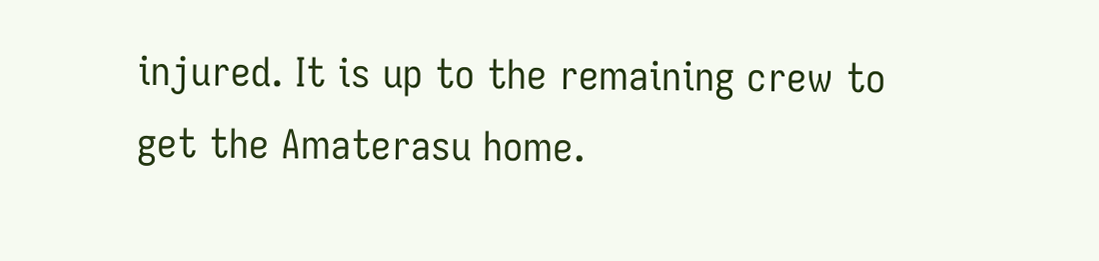injured. It is up to the remaining crew to get the Amaterasu home.